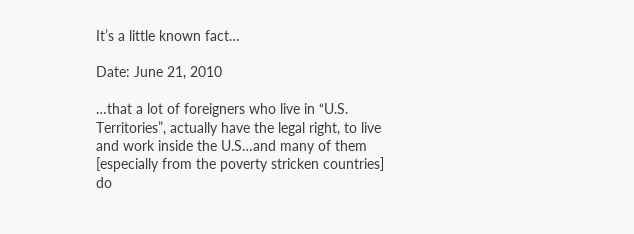It’s a little known fact…

Date: June 21, 2010

…that a lot of foreigners who live in “U.S. Territories”, actually have the legal right, to live and work inside the U.S…and many of them [especially from the poverty stricken countries] do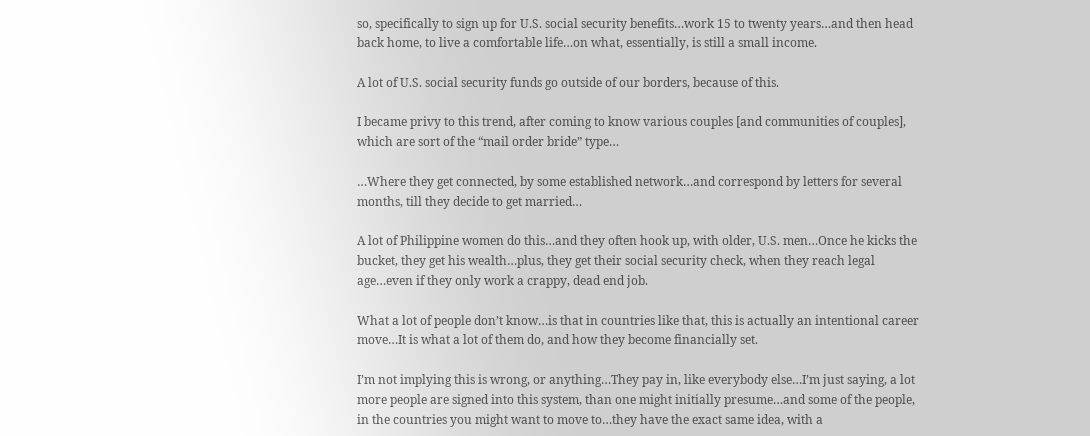so, specifically to sign up for U.S. social security benefits…work 15 to twenty years…and then head back home, to live a comfortable life…on what, essentially, is still a small income.

A lot of U.S. social security funds go outside of our borders, because of this.

I became privy to this trend, after coming to know various couples [and communities of couples], which are sort of the “mail order bride” type…

…Where they get connected, by some established network…and correspond by letters for several months, till they decide to get married…

A lot of Philippine women do this…and they often hook up, with older, U.S. men…Once he kicks the bucket, they get his wealth…plus, they get their social security check, when they reach legal age…even if they only work a crappy, dead end job.

What a lot of people don’t know…is that in countries like that, this is actually an intentional career move…It is what a lot of them do, and how they become financially set.

I’m not implying this is wrong, or anything…They pay in, like everybody else…I’m just saying, a lot more people are signed into this system, than one might initially presume…and some of the people, in the countries you might want to move to…they have the exact same idea, with a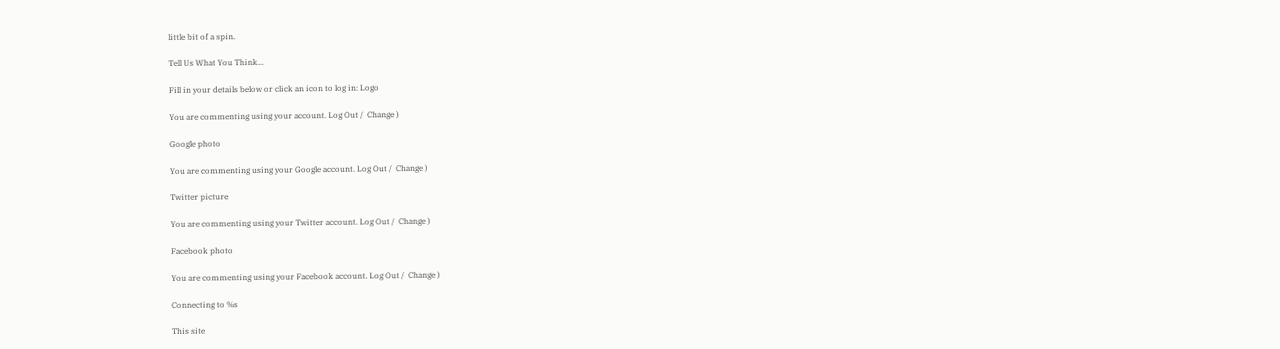little bit of a spin.

Tell Us What You Think...

Fill in your details below or click an icon to log in: Logo

You are commenting using your account. Log Out /  Change )

Google photo

You are commenting using your Google account. Log Out /  Change )

Twitter picture

You are commenting using your Twitter account. Log Out /  Change )

Facebook photo

You are commenting using your Facebook account. Log Out /  Change )

Connecting to %s

This site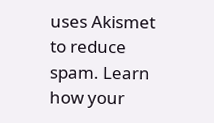uses Akismet to reduce spam. Learn how your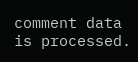comment data is processed.